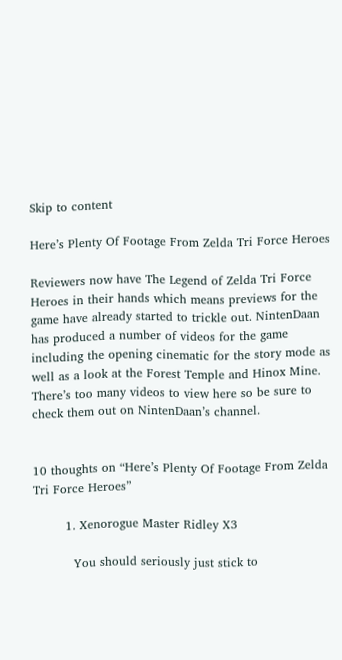Skip to content

Here’s Plenty Of Footage From Zelda Tri Force Heroes

Reviewers now have The Legend of Zelda Tri Force Heroes in their hands which means previews for the game have already started to trickle out. NintenDaan has produced a number of videos for the game including the opening cinematic for the story mode as well as a look at the Forest Temple and Hinox Mine. There’s too many videos to view here so be sure to check them out on NintenDaan’s channel.


10 thoughts on “Here’s Plenty Of Footage From Zelda Tri Force Heroes”

        1. Xenorogue Master Ridley X3

          You should seriously just stick to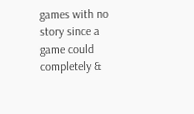games with no story since a game could completely &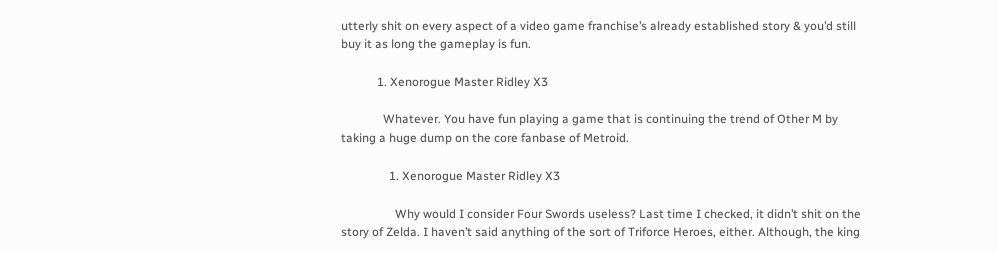utterly shit on every aspect of a video game franchise’s already established story & you’d still buy it as long the gameplay is fun.

            1. Xenorogue Master Ridley X3

              Whatever. You have fun playing a game that is continuing the trend of Other M by taking a huge dump on the core fanbase of Metroid.

                1. Xenorogue Master Ridley X3

                  Why would I consider Four Swords useless? Last time I checked, it didn’t shit on the story of Zelda. I haven’t said anything of the sort of Triforce Heroes, either. Although, the king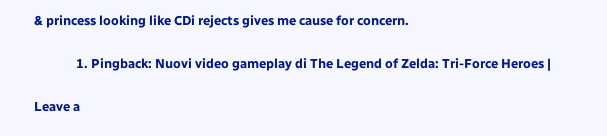& princess looking like CDi rejects gives me cause for concern.

              1. Pingback: Nuovi video gameplay di The Legend of Zelda: Tri-Force Heroes |

Leave a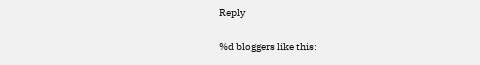Reply

%d bloggers like this: